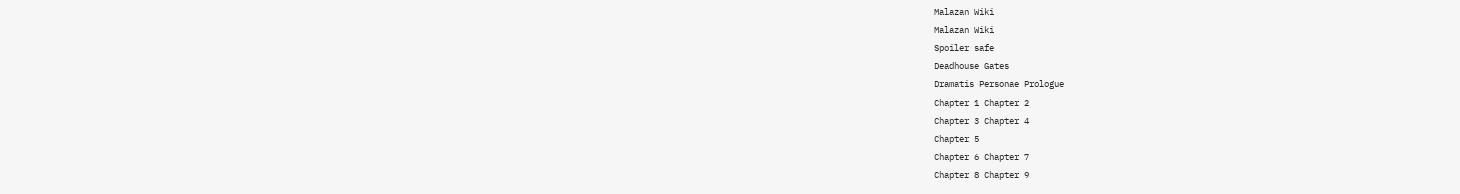Malazan Wiki
Malazan Wiki
Spoiler safe
Deadhouse Gates
Dramatis Personae Prologue
Chapter 1 Chapter 2
Chapter 3 Chapter 4
Chapter 5
Chapter 6 Chapter 7
Chapter 8 Chapter 9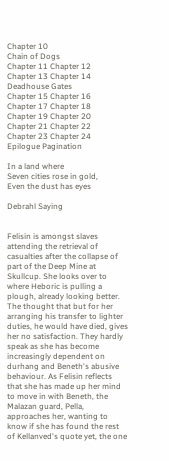Chapter 10
Chain of Dogs
Chapter 11 Chapter 12
Chapter 13 Chapter 14
Deadhouse Gates
Chapter 15 Chapter 16
Chapter 17 Chapter 18
Chapter 19 Chapter 20
Chapter 21 Chapter 22
Chapter 23 Chapter 24
Epilogue Pagination

In a land where
Seven cities rose in gold,
Even the dust has eyes

Debrahl Saying


Felisin is amongst slaves attending the retrieval of casualties after the collapse of part of the Deep Mine at Skullcup. She looks over to where Heboric is pulling a plough, already looking better. The thought that but for her arranging his transfer to lighter duties, he would have died, gives her no satisfaction. They hardly speak as she has become increasingly dependent on durhang and Beneth's abusive behaviour. As Felisin reflects that she has made up her mind to move in with Beneth, the Malazan guard, Pella, approaches her, wanting to know if she has found the rest of Kellanved's quote yet, the one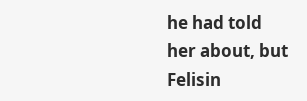he had told her about, but Felisin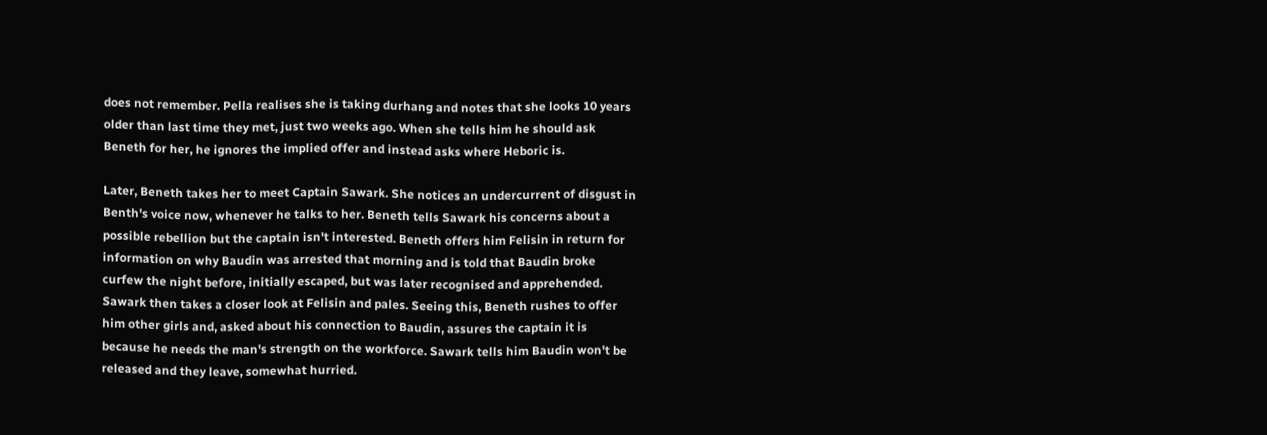does not remember. Pella realises she is taking durhang and notes that she looks 10 years older than last time they met, just two weeks ago. When she tells him he should ask Beneth for her, he ignores the implied offer and instead asks where Heboric is.

Later, Beneth takes her to meet Captain Sawark. She notices an undercurrent of disgust in Benth's voice now, whenever he talks to her. Beneth tells Sawark his concerns about a possible rebellion but the captain isn't interested. Beneth offers him Felisin in return for information on why Baudin was arrested that morning and is told that Baudin broke curfew the night before, initially escaped, but was later recognised and apprehended. Sawark then takes a closer look at Felisin and pales. Seeing this, Beneth rushes to offer him other girls and, asked about his connection to Baudin, assures the captain it is because he needs the man's strength on the workforce. Sawark tells him Baudin won't be released and they leave, somewhat hurried.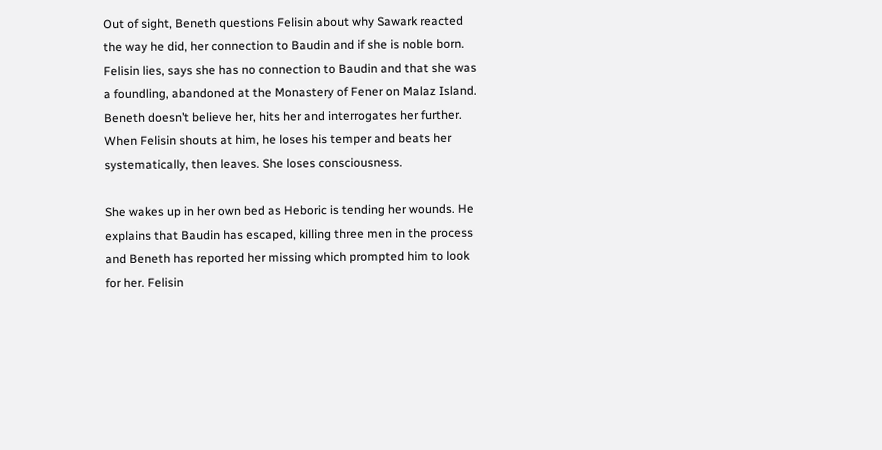Out of sight, Beneth questions Felisin about why Sawark reacted the way he did, her connection to Baudin and if she is noble born. Felisin lies, says she has no connection to Baudin and that she was a foundling, abandoned at the Monastery of Fener on Malaz Island. Beneth doesn’t believe her, hits her and interrogates her further. When Felisin shouts at him, he loses his temper and beats her systematically, then leaves. She loses consciousness.

She wakes up in her own bed as Heboric is tending her wounds. He explains that Baudin has escaped, killing three men in the process and Beneth has reported her missing which prompted him to look for her. Felisin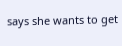says she wants to get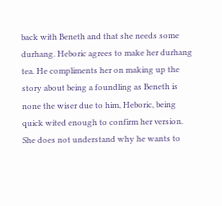back with Beneth and that she needs some durhang. Heboric agrees to make her durhang tea. He compliments her on making up the story about being a foundling as Beneth is none the wiser due to him, Heboric, being quick wited enough to confirm her version. She does not understand why he wants to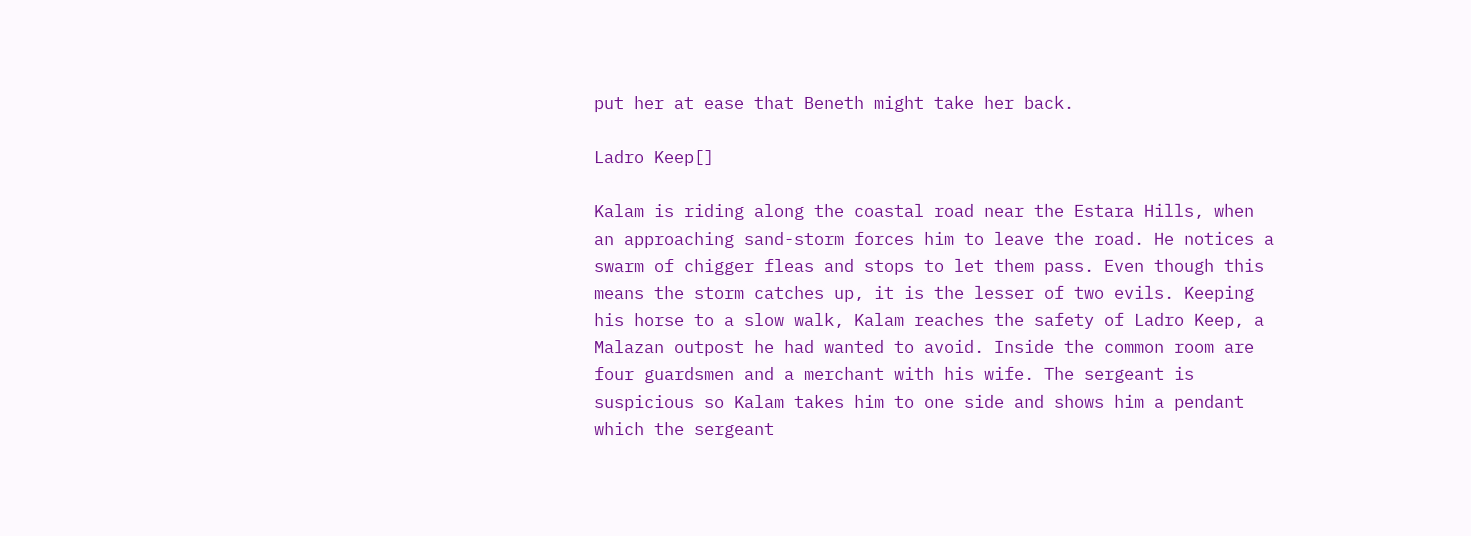put her at ease that Beneth might take her back.

Ladro Keep[]

Kalam is riding along the coastal road near the Estara Hills, when an approaching sand-storm forces him to leave the road. He notices a swarm of chigger fleas and stops to let them pass. Even though this means the storm catches up, it is the lesser of two evils. Keeping his horse to a slow walk, Kalam reaches the safety of Ladro Keep, a Malazan outpost he had wanted to avoid. Inside the common room are four guardsmen and a merchant with his wife. The sergeant is suspicious so Kalam takes him to one side and shows him a pendant which the sergeant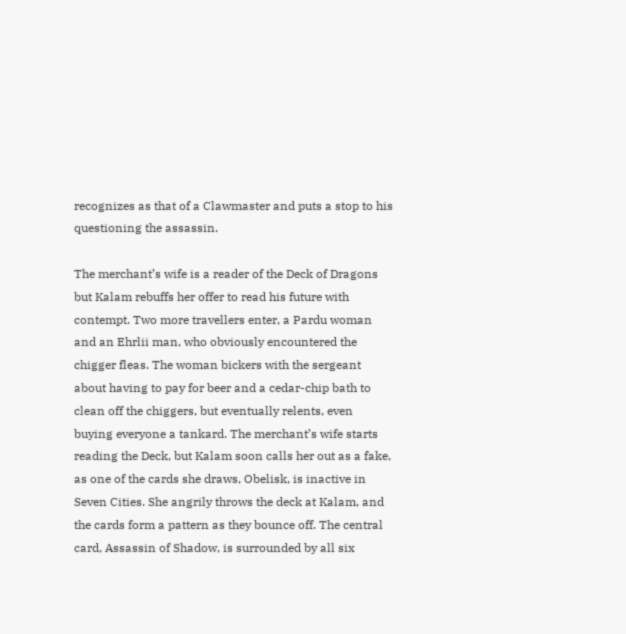recognizes as that of a Clawmaster and puts a stop to his questioning the assassin.

The merchant’s wife is a reader of the Deck of Dragons but Kalam rebuffs her offer to read his future with contempt. Two more travellers enter, a Pardu woman and an Ehrlii man, who obviously encountered the chigger fleas. The woman bickers with the sergeant about having to pay for beer and a cedar-chip bath to clean off the chiggers, but eventually relents, even buying everyone a tankard. The merchant’s wife starts reading the Deck, but Kalam soon calls her out as a fake, as one of the cards she draws, Obelisk, is inactive in Seven Cities. She angrily throws the deck at Kalam, and the cards form a pattern as they bounce off. The central card, Assassin of Shadow, is surrounded by all six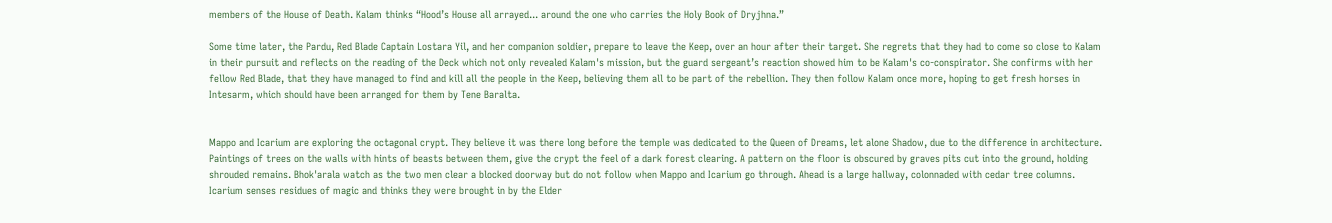members of the House of Death. Kalam thinks “Hood’s House all arrayed... around the one who carries the Holy Book of Dryjhna.”

Some time later, the Pardu, Red Blade Captain Lostara Yil, and her companion soldier, prepare to leave the Keep, over an hour after their target. She regrets that they had to come so close to Kalam in their pursuit and reflects on the reading of the Deck which not only revealed Kalam's mission, but the guard sergeant’s reaction showed him to be Kalam's co-conspirator. She confirms with her fellow Red Blade, that they have managed to find and kill all the people in the Keep, believing them all to be part of the rebellion. They then follow Kalam once more, hoping to get fresh horses in Intesarm, which should have been arranged for them by Tene Baralta.


Mappo and Icarium are exploring the octagonal crypt. They believe it was there long before the temple was dedicated to the Queen of Dreams, let alone Shadow, due to the difference in architecture. Paintings of trees on the walls with hints of beasts between them, give the crypt the feel of a dark forest clearing. A pattern on the floor is obscured by graves pits cut into the ground, holding shrouded remains. Bhok'arala watch as the two men clear a blocked doorway but do not follow when Mappo and Icarium go through. Ahead is a large hallway, colonnaded with cedar tree columns. Icarium senses residues of magic and thinks they were brought in by the Elder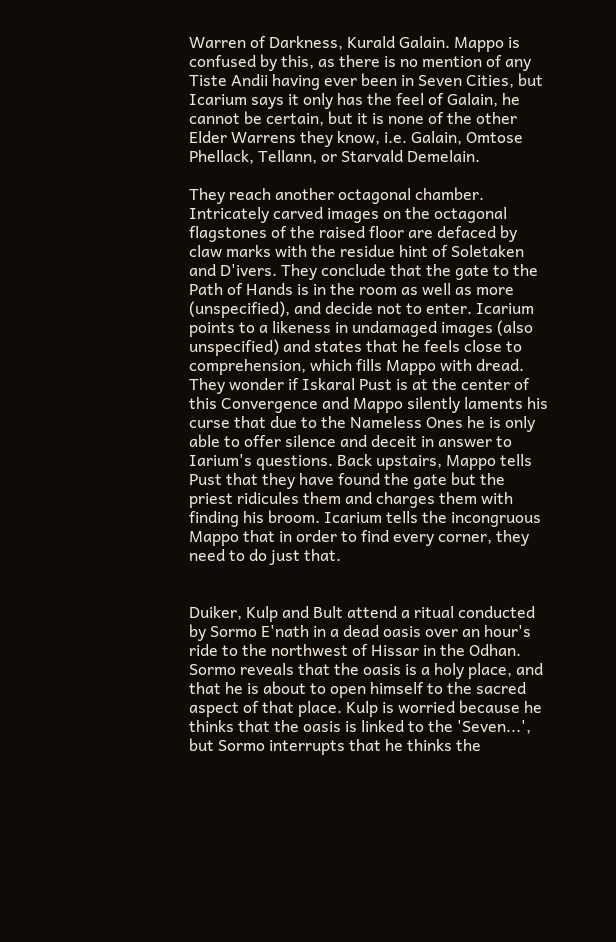Warren of Darkness, Kurald Galain. Mappo is confused by this, as there is no mention of any Tiste Andii having ever been in Seven Cities, but Icarium says it only has the feel of Galain, he cannot be certain, but it is none of the other Elder Warrens they know, i.e. Galain, Omtose Phellack, Tellann, or Starvald Demelain.

They reach another octagonal chamber. Intricately carved images on the octagonal flagstones of the raised floor are defaced by claw marks with the residue hint of Soletaken and D'ivers. They conclude that the gate to the Path of Hands is in the room as well as more (unspecified), and decide not to enter. Icarium points to a likeness in undamaged images (also unspecified) and states that he feels close to comprehension, which fills Mappo with dread. They wonder if Iskaral Pust is at the center of this Convergence and Mappo silently laments his curse that due to the Nameless Ones he is only able to offer silence and deceit in answer to Iarium's questions. Back upstairs, Mappo tells Pust that they have found the gate but the priest ridicules them and charges them with finding his broom. Icarium tells the incongruous Mappo that in order to find every corner, they need to do just that.


Duiker, Kulp and Bult attend a ritual conducted by Sormo E'nath in a dead oasis over an hour's ride to the northwest of Hissar in the Odhan. Sormo reveals that the oasis is a holy place, and that he is about to open himself to the sacred aspect of that place. Kulp is worried because he thinks that the oasis is linked to the 'Seven...', but Sormo interrupts that he thinks the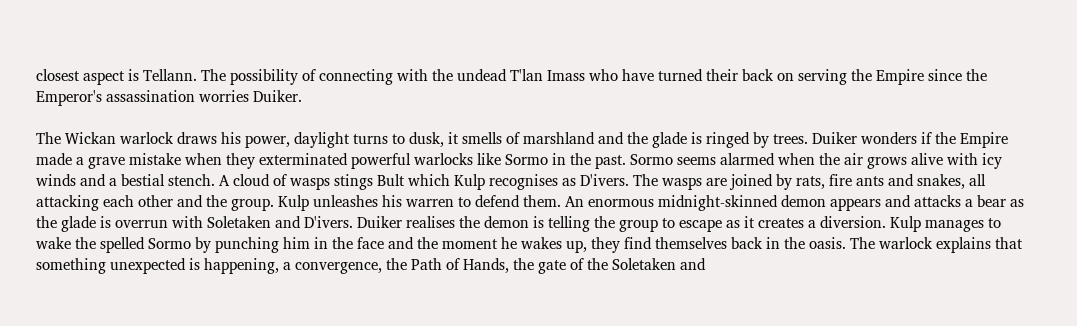closest aspect is Tellann. The possibility of connecting with the undead T'lan Imass who have turned their back on serving the Empire since the Emperor's assassination worries Duiker.

The Wickan warlock draws his power, daylight turns to dusk, it smells of marshland and the glade is ringed by trees. Duiker wonders if the Empire made a grave mistake when they exterminated powerful warlocks like Sormo in the past. Sormo seems alarmed when the air grows alive with icy winds and a bestial stench. A cloud of wasps stings Bult which Kulp recognises as D'ivers. The wasps are joined by rats, fire ants and snakes, all attacking each other and the group. Kulp unleashes his warren to defend them. An enormous midnight-skinned demon appears and attacks a bear as the glade is overrun with Soletaken and D'ivers. Duiker realises the demon is telling the group to escape as it creates a diversion. Kulp manages to wake the spelled Sormo by punching him in the face and the moment he wakes up, they find themselves back in the oasis. The warlock explains that something unexpected is happening, a convergence, the Path of Hands, the gate of the Soletaken and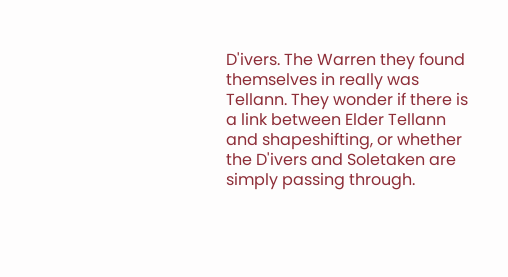D'ivers. The Warren they found themselves in really was Tellann. They wonder if there is a link between Elder Tellann and shapeshifting, or whether the D'ivers and Soletaken are simply passing through.